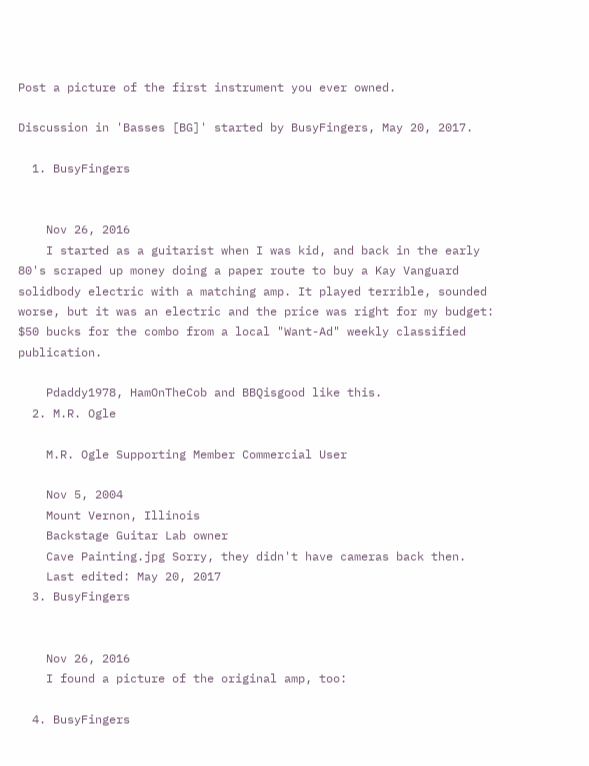Post a picture of the first instrument you ever owned.

Discussion in 'Basses [BG]' started by BusyFingers, May 20, 2017.

  1. BusyFingers


    Nov 26, 2016
    I started as a guitarist when I was kid, and back in the early 80's scraped up money doing a paper route to buy a Kay Vanguard solidbody electric with a matching amp. It played terrible, sounded worse, but it was an electric and the price was right for my budget: $50 bucks for the combo from a local "Want-Ad" weekly classified publication.

    Pdaddy1978, HamOnTheCob and BBQisgood like this.
  2. M.R. Ogle

    M.R. Ogle Supporting Member Commercial User

    Nov 5, 2004
    Mount Vernon, Illinois
    Backstage Guitar Lab owner
    Cave Painting.jpg Sorry, they didn't have cameras back then.
    Last edited: May 20, 2017
  3. BusyFingers


    Nov 26, 2016
    I found a picture of the original amp, too:

  4. BusyFingers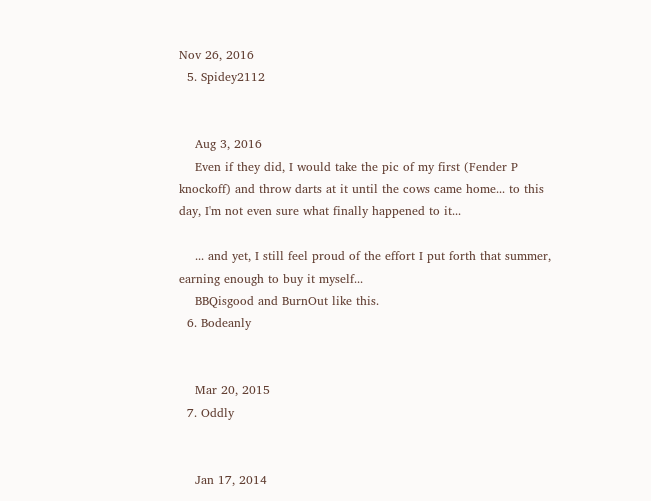Nov 26, 2016
  5. Spidey2112


    Aug 3, 2016
    Even if they did, I would take the pic of my first (Fender P knockoff) and throw darts at it until the cows came home... to this day, I'm not even sure what finally happened to it...

    ... and yet, I still feel proud of the effort I put forth that summer, earning enough to buy it myself...
    BBQisgood and BurnOut like this.
  6. Bodeanly


    Mar 20, 2015
  7. Oddly


    Jan 17, 2014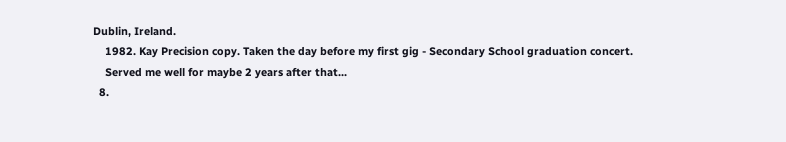Dublin, Ireland.
    1982. Kay Precision copy. Taken the day before my first gig - Secondary School graduation concert.
    Served me well for maybe 2 years after that...
  8.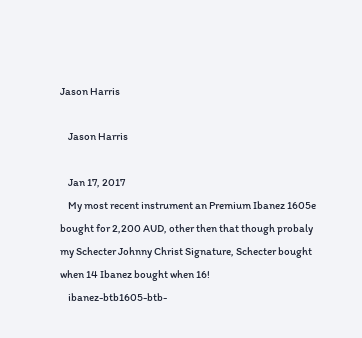Jason Harris

    Jason Harris

    Jan 17, 2017
    My most recent instrument an Premium Ibanez 1605e bought for 2,200 AUD, other then that though probaly my Schecter Johnny Christ Signature, Schecter bought when 14 Ibanez bought when 16!
    ibanez-btb1605-btb-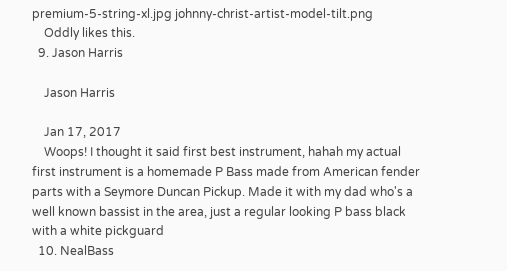premium-5-string-xl.jpg johnny-christ-artist-model-tilt.png
    Oddly likes this.
  9. Jason Harris

    Jason Harris

    Jan 17, 2017
    Woops! I thought it said first best instrument, hahah my actual first instrument is a homemade P Bass made from American fender parts with a Seymore Duncan Pickup. Made it with my dad who's a well known bassist in the area, just a regular looking P bass black with a white pickguard
  10. NealBass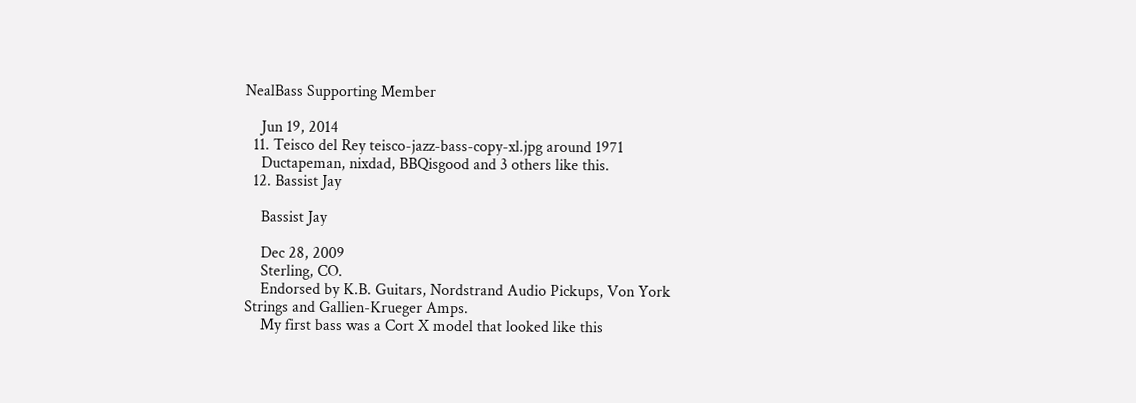NealBass Supporting Member

    Jun 19, 2014
  11. Teisco del Rey teisco-jazz-bass-copy-xl.jpg around 1971
    Ductapeman, nixdad, BBQisgood and 3 others like this.
  12. Bassist Jay

    Bassist Jay

    Dec 28, 2009
    Sterling, CO.
    Endorsed by K.B. Guitars, Nordstrand Audio Pickups, Von York Strings and Gallien-Krueger Amps.
    My first bass was a Cort X model that looked like this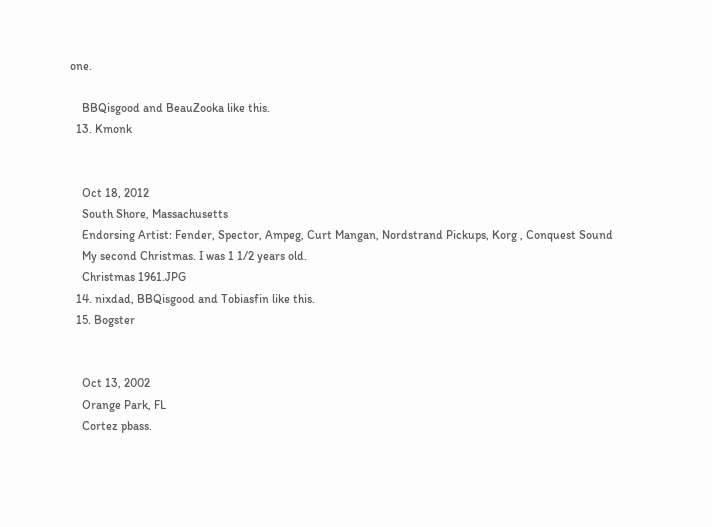one.

    BBQisgood and BeauZooka like this.
  13. Kmonk


    Oct 18, 2012
    South Shore, Massachusetts
    Endorsing Artist: Fender, Spector, Ampeg, Curt Mangan, Nordstrand Pickups, Korg , Conquest Sound
    My second Christmas. I was 1 1/2 years old.
    Christmas 1961.JPG
  14. nixdad, BBQisgood and Tobiasfin like this.
  15. Bogster


    Oct 13, 2002
    Orange Park, FL
    Cortez pbass.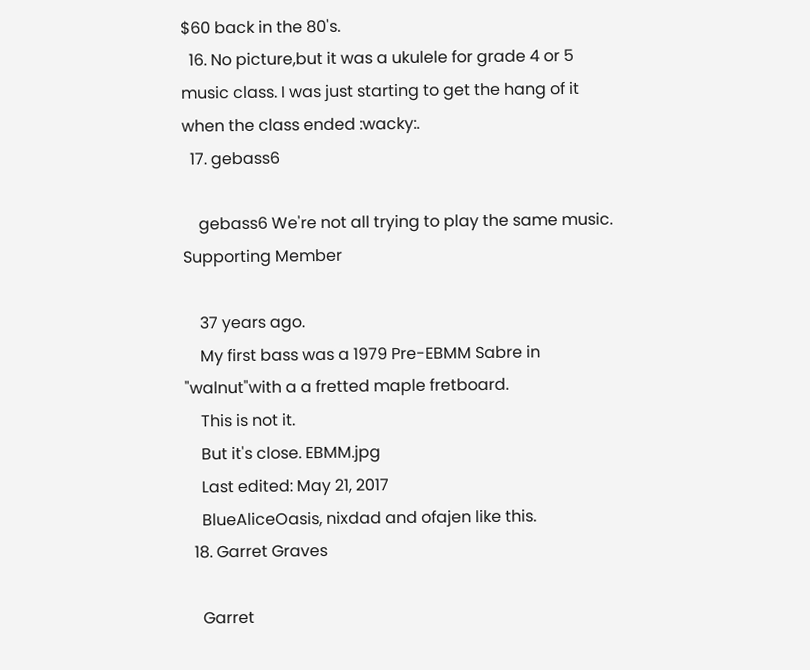$60 back in the 80's.
  16. No picture,but it was a ukulele for grade 4 or 5 music class. I was just starting to get the hang of it when the class ended :wacky:.
  17. gebass6

    gebass6 We're not all trying to play the same music. Supporting Member

    37 years ago.
    My first bass was a 1979 Pre-EBMM Sabre in "walnut"with a a fretted maple fretboard.
    This is not it.
    But it's close. EBMM.jpg
    Last edited: May 21, 2017
    BlueAliceOasis, nixdad and ofajen like this.
  18. Garret Graves

    Garret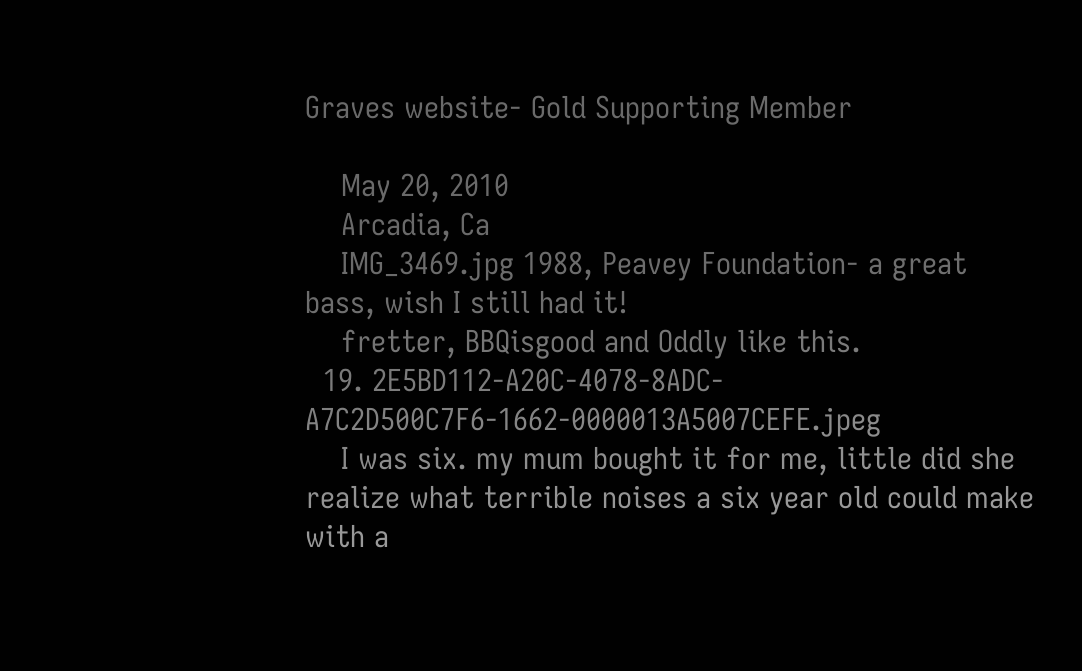Graves website- Gold Supporting Member

    May 20, 2010
    Arcadia, Ca
    IMG_3469.jpg 1988, Peavey Foundation- a great bass, wish I still had it!
    fretter, BBQisgood and Oddly like this.
  19. 2E5BD112-A20C-4078-8ADC-A7C2D500C7F6-1662-0000013A5007CEFE.jpeg
    I was six. my mum bought it for me, little did she realize what terrible noises a six year old could make with a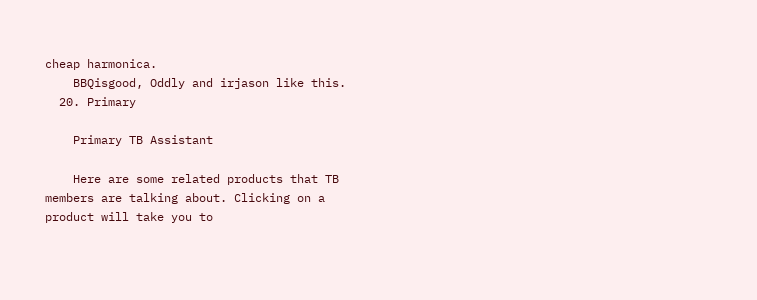cheap harmonica.
    BBQisgood, Oddly and irjason like this.
  20. Primary

    Primary TB Assistant

    Here are some related products that TB members are talking about. Clicking on a product will take you to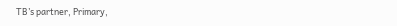TB’s partner, Primary,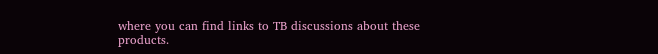where you can find links to TB discussions about these products.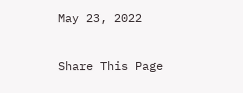May 23, 2022

Share This Page